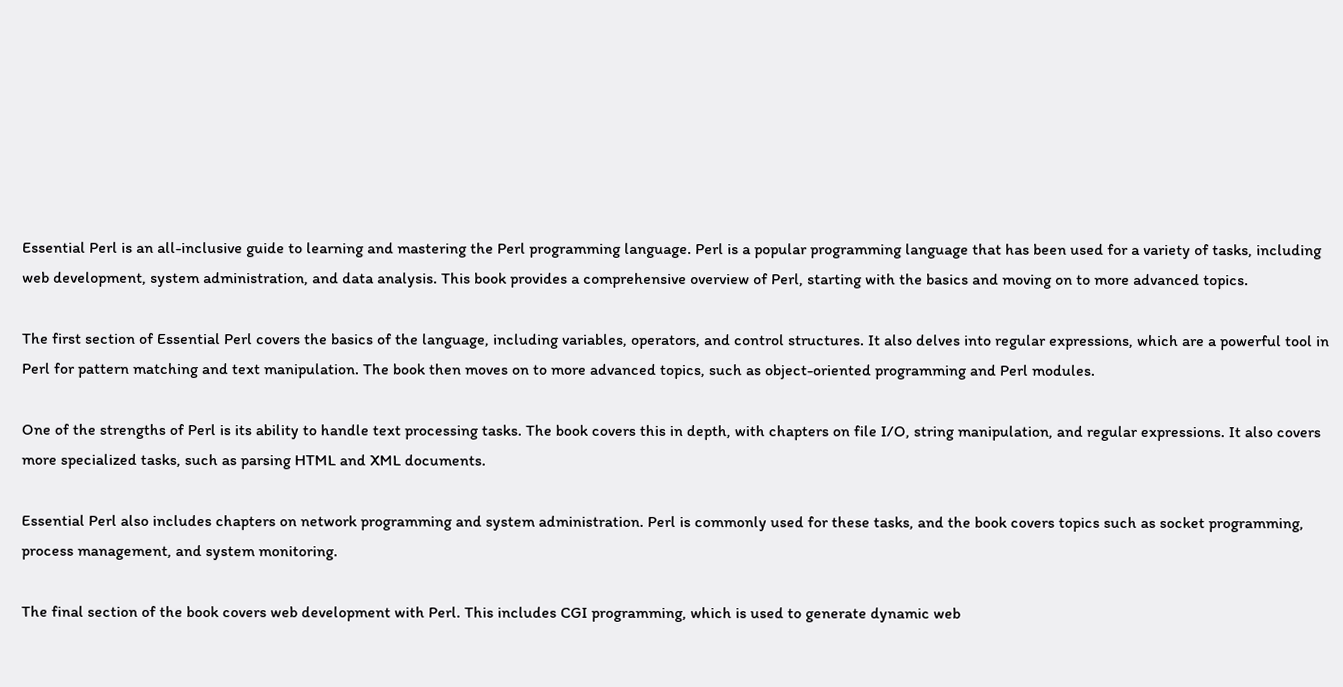Essential Perl is an all-inclusive guide to learning and mastering the Perl programming language. Perl is a popular programming language that has been used for a variety of tasks, including web development, system administration, and data analysis. This book provides a comprehensive overview of Perl, starting with the basics and moving on to more advanced topics.

The first section of Essential Perl covers the basics of the language, including variables, operators, and control structures. It also delves into regular expressions, which are a powerful tool in Perl for pattern matching and text manipulation. The book then moves on to more advanced topics, such as object-oriented programming and Perl modules.

One of the strengths of Perl is its ability to handle text processing tasks. The book covers this in depth, with chapters on file I/O, string manipulation, and regular expressions. It also covers more specialized tasks, such as parsing HTML and XML documents.

Essential Perl also includes chapters on network programming and system administration. Perl is commonly used for these tasks, and the book covers topics such as socket programming, process management, and system monitoring.

The final section of the book covers web development with Perl. This includes CGI programming, which is used to generate dynamic web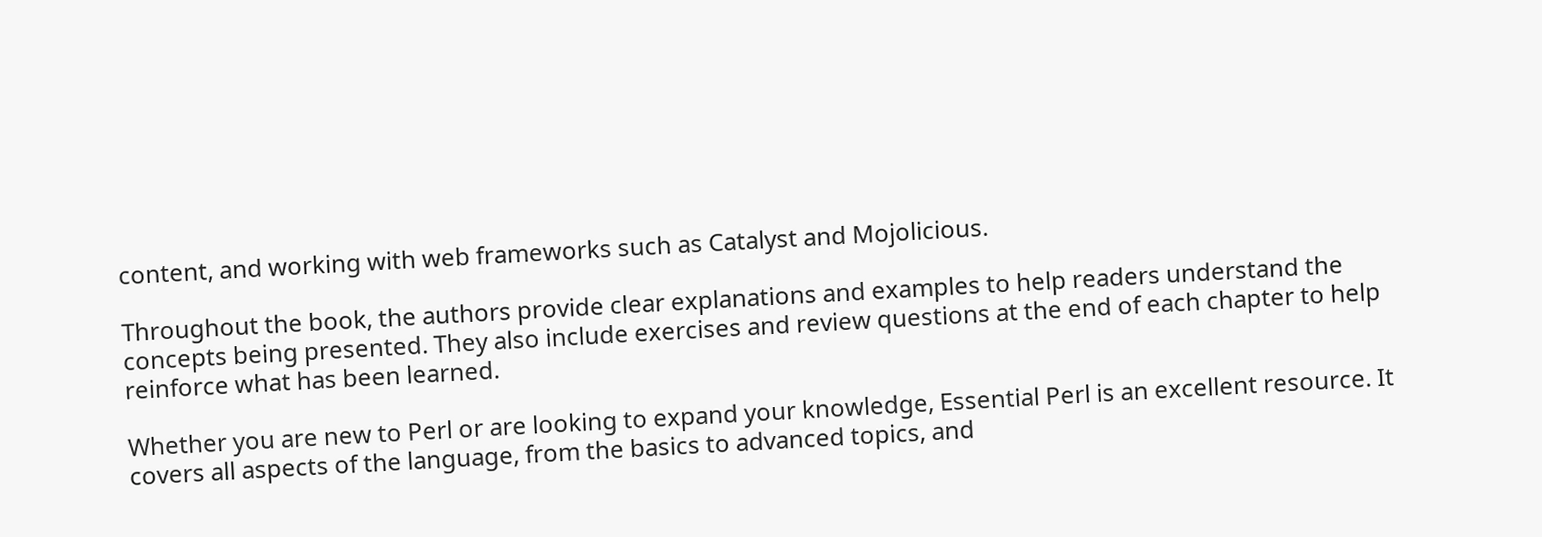content, and working with web frameworks such as Catalyst and Mojolicious.

Throughout the book, the authors provide clear explanations and examples to help readers understand the concepts being presented. They also include exercises and review questions at the end of each chapter to help reinforce what has been learned.

Whether you are new to Perl or are looking to expand your knowledge, Essential Perl is an excellent resource. It covers all aspects of the language, from the basics to advanced topics, and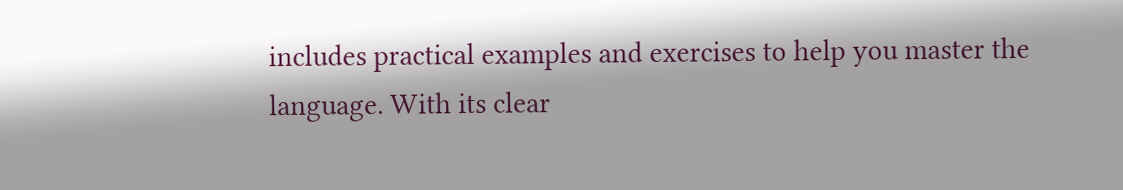includes practical examples and exercises to help you master the language. With its clear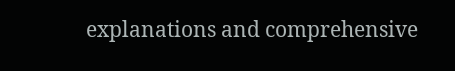explanations and comprehensive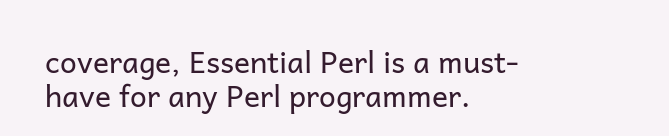coverage, Essential Perl is a must-have for any Perl programmer.